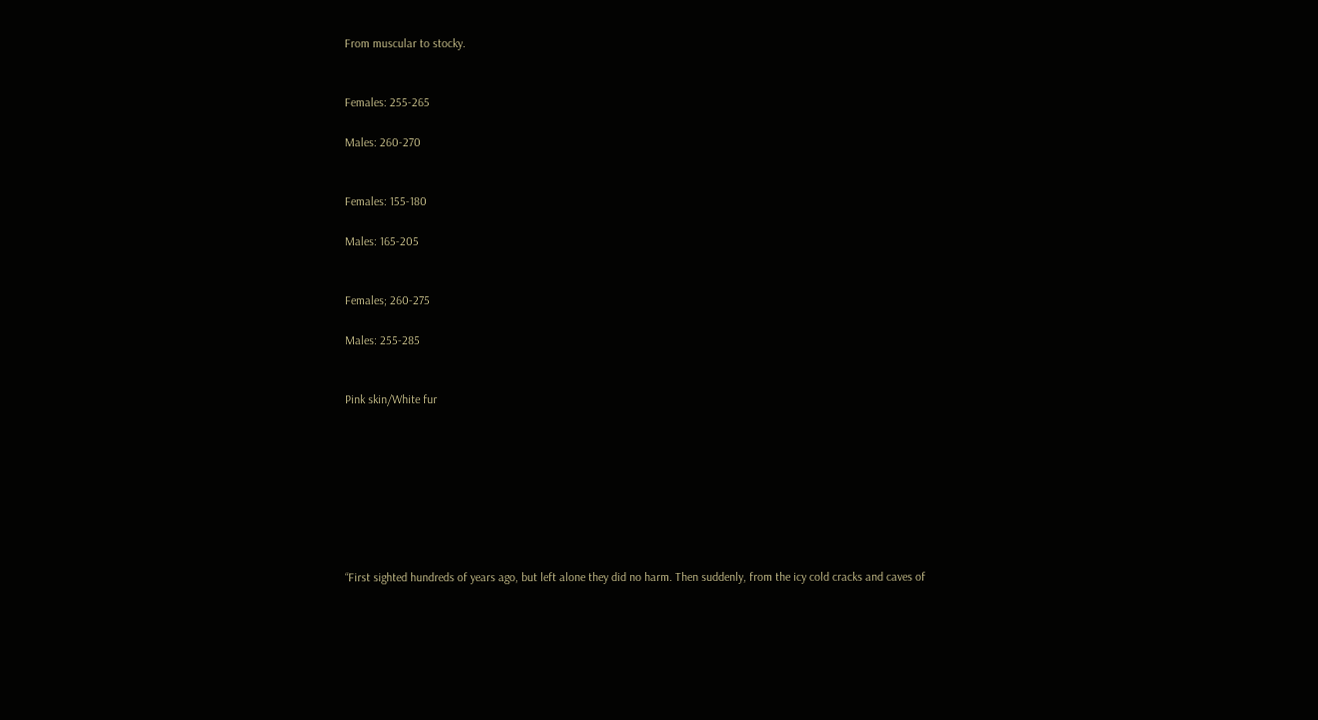From muscular to stocky.


Females: 255-265

Males: 260-270


Females: 155-180

Males: 165-205


Females; 260-275

Males: 255-285


Pink skin/White fur








“First sighted hundreds of years ago, but left alone they did no harm. Then suddenly, from the icy cold cracks and caves of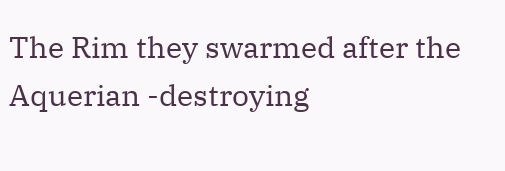The Rim they swarmed after the Aquerian -destroying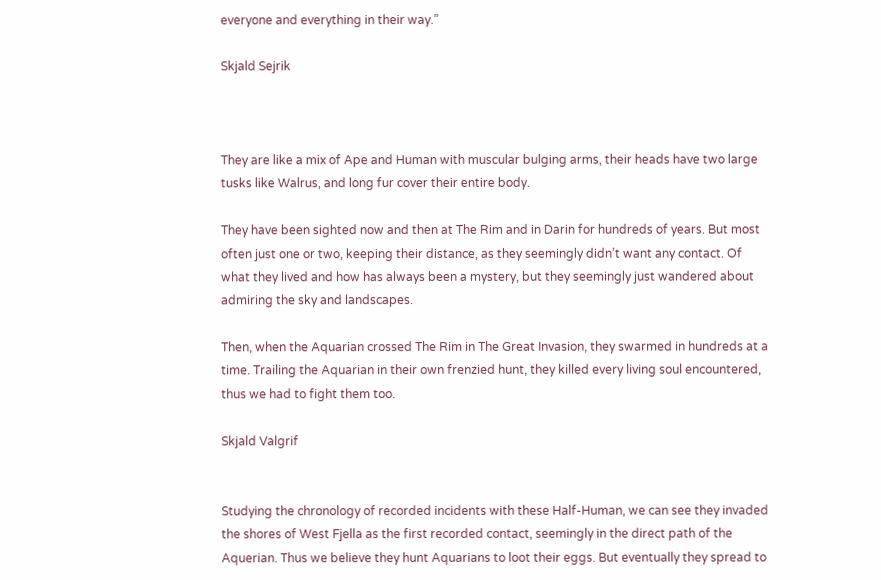everyone and everything in their way.”

Skjald Sejrik



They are like a mix of Ape and Human with muscular bulging arms, their heads have two large tusks like Walrus, and long fur cover their entire body.

They have been sighted now and then at The Rim and in Darin for hundreds of years. But most often just one or two, keeping their distance, as they seemingly didn’t want any contact. Of what they lived and how has always been a mystery, but they seemingly just wandered about admiring the sky and landscapes.

Then, when the Aquarian crossed The Rim in The Great Invasion, they swarmed in hundreds at a time. Trailing the Aquarian in their own frenzied hunt, they killed every living soul encountered, thus we had to fight them too.

Skjald Valgrif


Studying the chronology of recorded incidents with these Half-Human, we can see they invaded the shores of West Fjella as the first recorded contact, seemingly in the direct path of the Aquerian. Thus we believe they hunt Aquarians to loot their eggs. But eventually they spread to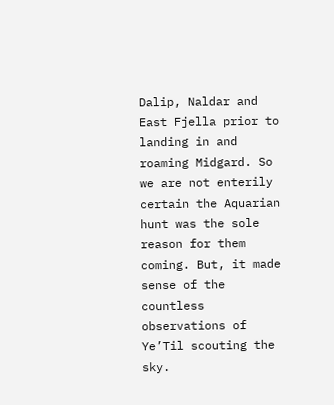Dalip, Naldar and East Fjella prior to landing in and roaming Midgard. So we are not enterily certain the Aquarian hunt was the sole reason for them coming. But, it made sense of the countless observations of Ye’Til scouting the sky.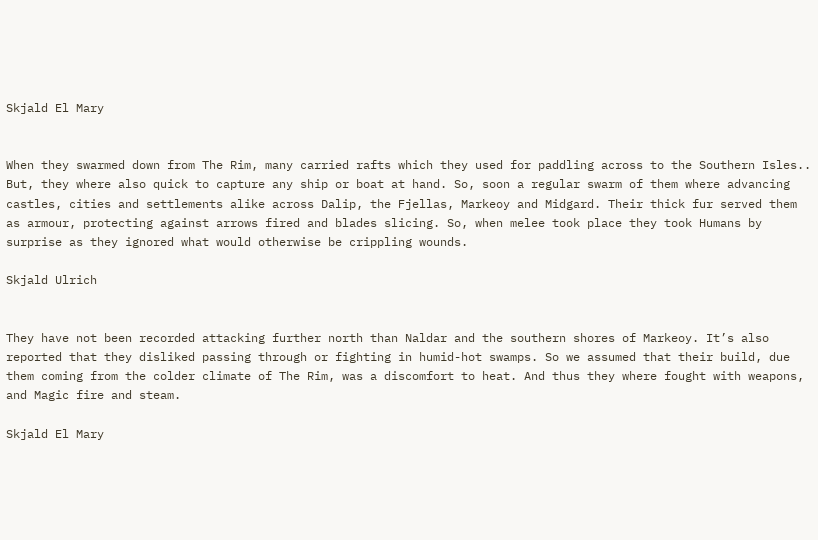Skjald El Mary


When they swarmed down from The Rim, many carried rafts which they used for paddling across to the Southern Isles.. But, they where also quick to capture any ship or boat at hand. So, soon a regular swarm of them where advancing castles, cities and settlements alike across Dalip, the Fjellas, Markeoy and Midgard. Their thick fur served them as armour, protecting against arrows fired and blades slicing. So, when melee took place they took Humans by surprise as they ignored what would otherwise be crippling wounds.

Skjald Ulrich


They have not been recorded attacking further north than Naldar and the southern shores of Markeoy. It’s also reported that they disliked passing through or fighting in humid-hot swamps. So we assumed that their build, due them coming from the colder climate of The Rim, was a discomfort to heat. And thus they where fought with weapons, and Magic fire and steam.

Skjald El Mary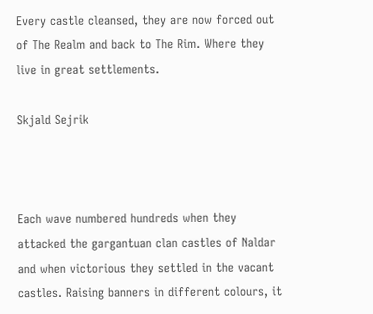Every castle cleansed, they are now forced out of The Realm and back to The Rim. Where they live in great settlements.

Skjald Sejrik



Each wave numbered hundreds when they attacked the gargantuan clan castles of Naldar and when victorious they settled in the vacant castles. Raising banners in different colours, it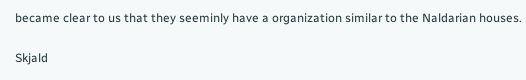became clear to us that they seeminly have a organization similar to the Naldarian houses.

Skjald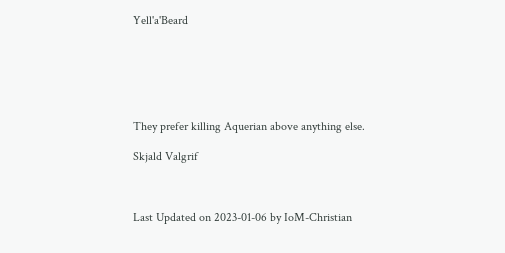Yell'a'Beard






They prefer killing Aquerian above anything else.

Skjald Valgrif



Last Updated on 2023-01-06 by IoM-Christian